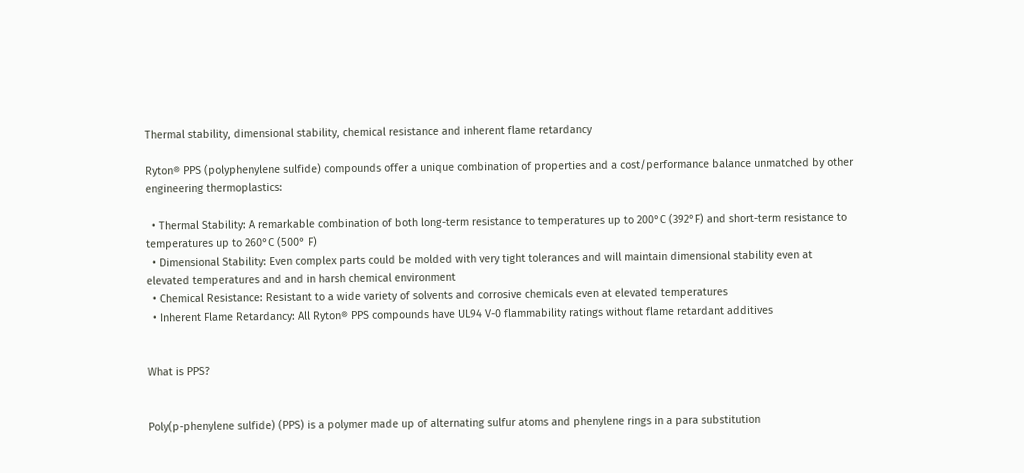Thermal stability, dimensional stability, chemical resistance and inherent flame retardancy

Ryton® PPS (polyphenylene sulfide) compounds offer a unique combination of properties and a cost/performance balance unmatched by other engineering thermoplastics:

  • Thermal Stability: A remarkable combination of both long-term resistance to temperatures up to 200°C (392°F) and short-term resistance to temperatures up to 260°C (500° F)
  • Dimensional Stability: Even complex parts could be molded with very tight tolerances and will maintain dimensional stability even at elevated temperatures and and in harsh chemical environment
  • Chemical Resistance: Resistant to a wide variety of solvents and corrosive chemicals even at elevated temperatures
  • Inherent Flame Retardancy: All Ryton® PPS compounds have UL94 V-0 flammability ratings without flame retardant additives


What is PPS?


Poly(p-phenylene sulfide) (PPS) is a polymer made up of alternating sulfur atoms and phenylene rings in a para substitution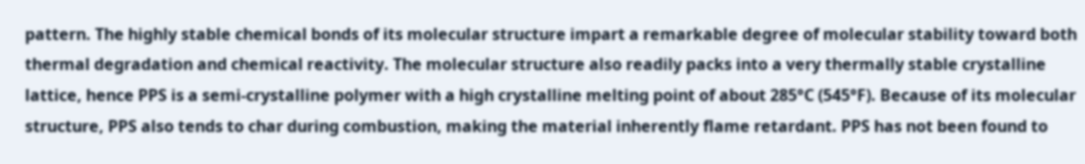pattern. The highly stable chemical bonds of its molecular structure impart a remarkable degree of molecular stability toward both thermal degradation and chemical reactivity. The molecular structure also readily packs into a very thermally stable crystalline lattice, hence PPS is a semi-crystalline polymer with a high crystalline melting point of about 285°C (545°F). Because of its molecular structure, PPS also tends to char during combustion, making the material inherently flame retardant. PPS has not been found to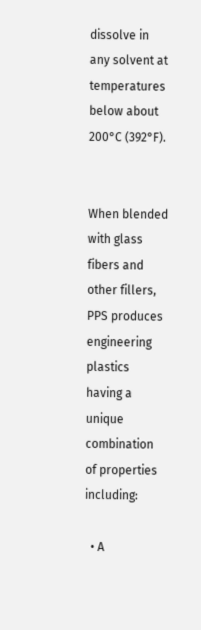dissolve in any solvent at temperatures below about 200°C (392°F).


When blended with glass fibers and other fillers, PPS produces engineering plastics having a unique combination of properties including:

  • A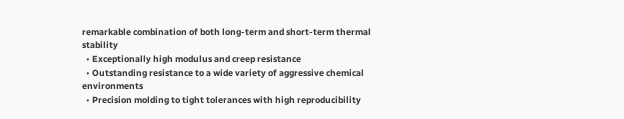remarkable combination of both long-term and short-term thermal stability
  • Exceptionally high modulus and creep resistance
  • Outstanding resistance to a wide variety of aggressive chemical environments
  • Precision molding to tight tolerances with high reproducibility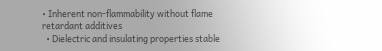• Inherent non-flammability without flame retardant additives
  • Dielectric and insulating properties stable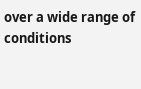over a wide range of conditions